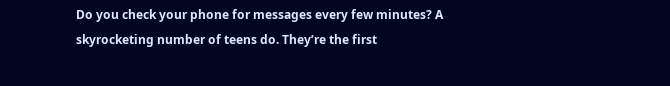Do you check your phone for messages every few minutes? A skyrocketing number of teens do. They’re the first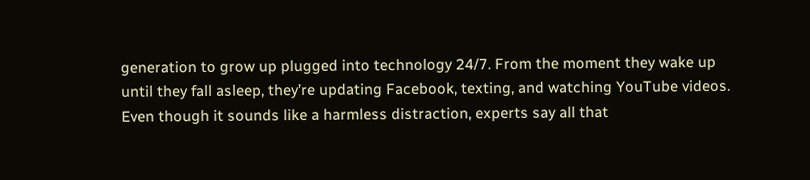generation to grow up plugged into technology 24/7. From the moment they wake up until they fall asleep, they’re updating Facebook, texting, and watching YouTube videos. Even though it sounds like a harmless distraction, experts say all that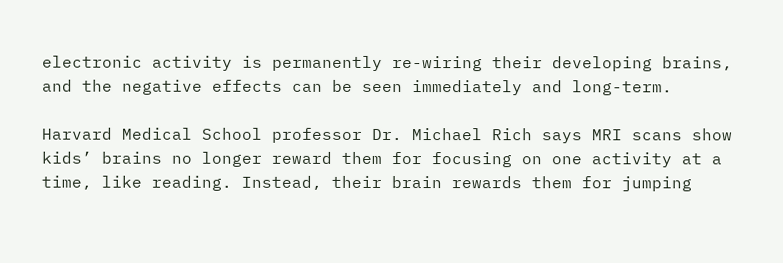electronic activity is permanently re-wiring their developing brains, and the negative effects can be seen immediately and long-term.

Harvard Medical School professor Dr. Michael Rich says MRI scans show kids’ brains no longer reward them for focusing on one activity at a time, like reading. Instead, their brain rewards them for jumping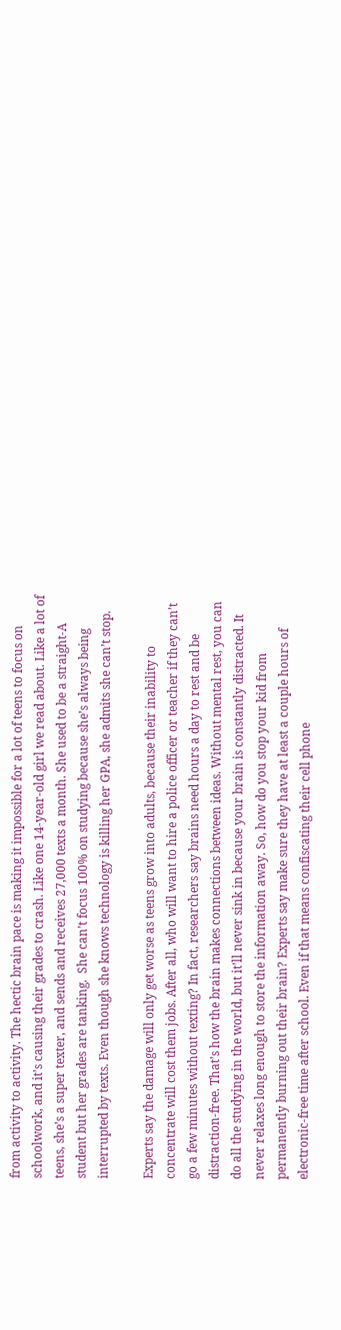from activity to activity. The hectic brain pace is making it impossible for a lot of teens to focus on schoolwork, and it’s causing their grades to crash. Like one 14-year-old girl we read about. Like a lot of teens, she’s a super texter, and sends and receives 27,000 texts a month. She used to be a straight-A student but her grades are tanking.  She can’t focus 100% on studying because she’s always being interrupted by texts. Even though she knows technology is killing her GPA, she admits she can’t stop.

Experts say the damage will only get worse as teens grow into adults, because their inability to concentrate will cost them jobs. After all, who will want to hire a police officer or teacher if they can’t go a few minutes without texting? In fact, researchers say brains need hours a day to rest and be distraction-free. That’s how the brain makes connections between ideas. Without mental rest, you can do all the studying in the world, but it’ll never sink in because your brain is constantly distracted. It never relaxes long enough to store the information away. So, how do you stop your kid from permanently burning out their brain? Experts say make sure they have at least a couple hours of electronic-free time after school. Even if that means confiscating their cell phone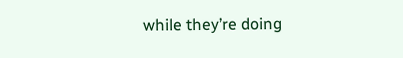while they’re doing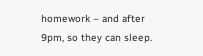homework – and after 9pm, so they can sleep.